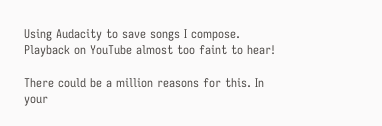Using Audacity to save songs I compose. Playback on YouTube almost too faint to hear!

There could be a million reasons for this. In your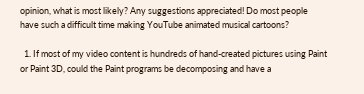opinion, what is most likely? Any suggestions appreciated! Do most people have such a difficult time making YouTube animated musical cartoons?

  1. If most of my video content is hundreds of hand-created pictures using Paint or Paint 3D, could the Paint programs be decomposing and have a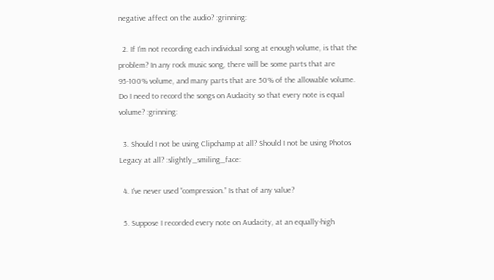negative affect on the audio? :grinning:

  2. If I’m not recording each individual song at enough volume, is that the problem? In any rock music song, there will be some parts that are 95-100% volume, and many parts that are 50% of the allowable volume. Do I need to record the songs on Audacity so that every note is equal volume? :grinning:

  3. Should I not be using Clipchamp at all? Should I not be using Photos Legacy at all? :slightly_smiling_face:

  4. I’ve never used “compression.” Is that of any value?

  5. Suppose I recorded every note on Audacity, at an equally-high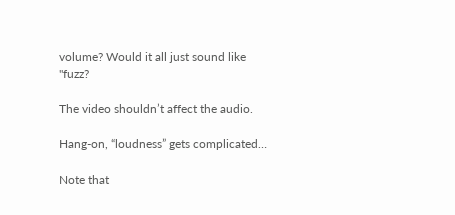volume? Would it all just sound like "fuzz?

The video shouldn’t affect the audio.

Hang-on, “loudness” gets complicated…

Note that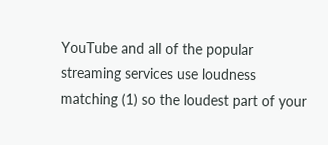YouTube and all of the popular streaming services use loudness matching (1) so the loudest part of your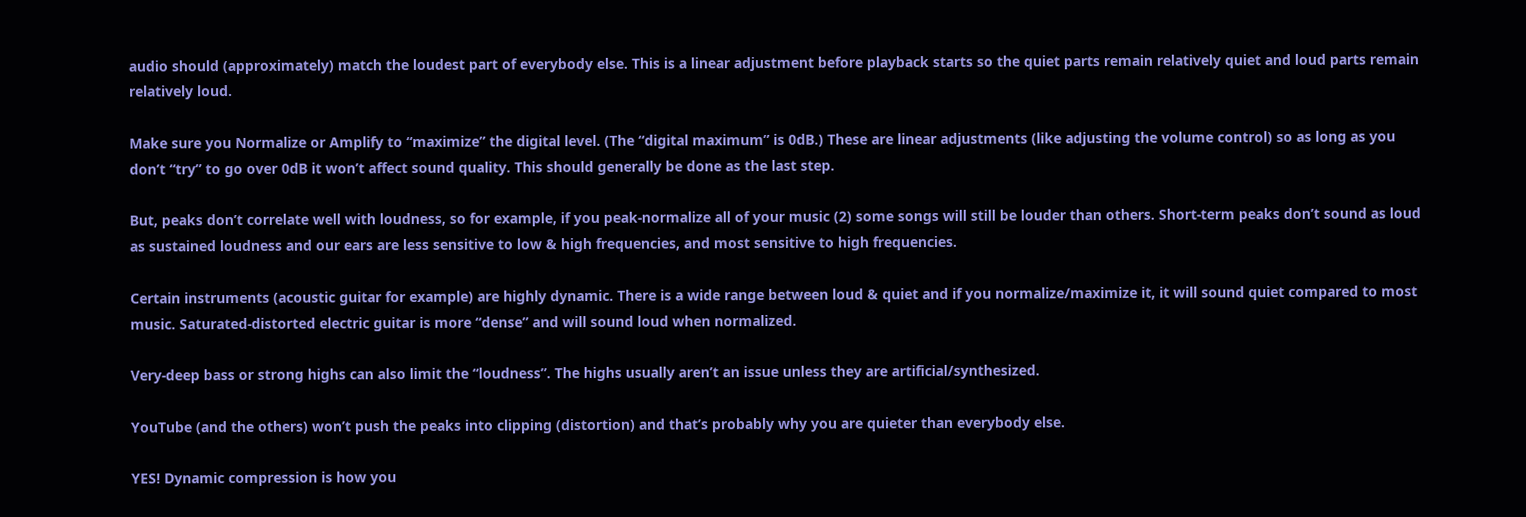audio should (approximately) match the loudest part of everybody else. This is a linear adjustment before playback starts so the quiet parts remain relatively quiet and loud parts remain relatively loud.

Make sure you Normalize or Amplify to “maximize” the digital level. (The “digital maximum” is 0dB.) These are linear adjustments (like adjusting the volume control) so as long as you don’t “try” to go over 0dB it won’t affect sound quality. This should generally be done as the last step.

But, peaks don’t correlate well with loudness, so for example, if you peak-normalize all of your music (2) some songs will still be louder than others. Short-term peaks don’t sound as loud as sustained loudness and our ears are less sensitive to low & high frequencies, and most sensitive to high frequencies.

Certain instruments (acoustic guitar for example) are highly dynamic. There is a wide range between loud & quiet and if you normalize/maximize it, it will sound quiet compared to most music. Saturated-distorted electric guitar is more “dense” and will sound loud when normalized.

Very-deep bass or strong highs can also limit the “loudness”. The highs usually aren’t an issue unless they are artificial/synthesized.

YouTube (and the others) won’t push the peaks into clipping (distortion) and that’s probably why you are quieter than everybody else.

YES! Dynamic compression is how you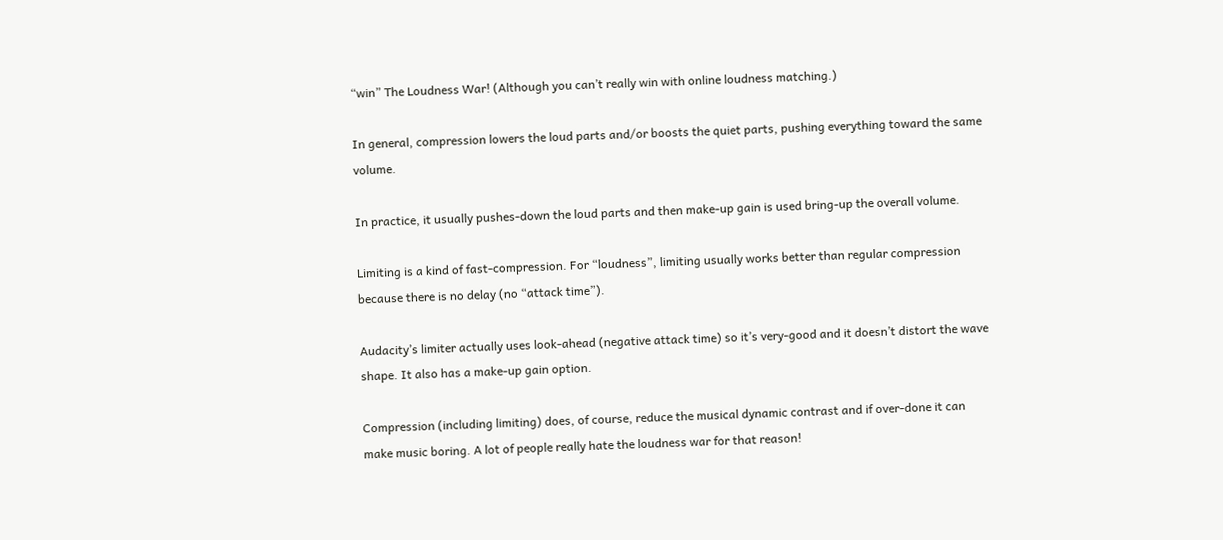“win” The Loudness War! (Although you can’t really win with online loudness matching.)

In general, compression lowers the loud parts and/or boosts the quiet parts, pushing everything toward the same volume.

In practice, it usually pushes-down the loud parts and then make-up gain is used bring-up the overall volume.

Limiting is a kind of fast-compression. For “loudness”, limiting usually works better than regular compression because there is no delay (no “attack time”).

Audacity’s limiter actually uses look-ahead (negative attack time) so it’s very-good and it doesn’t distort the wave shape. It also has a make-up gain option.

Compression (including limiting) does, of course, reduce the musical dynamic contrast and if over-done it can make music boring. A lot of people really hate the loudness war for that reason!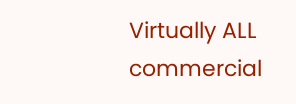Virtually ALL commercial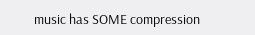music has SOME compression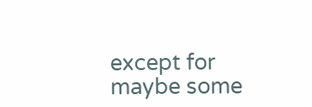except for maybe some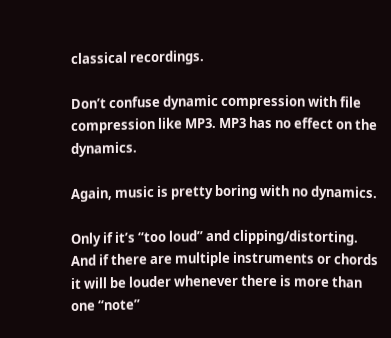classical recordings.

Don’t confuse dynamic compression with file compression like MP3. MP3 has no effect on the dynamics.

Again, music is pretty boring with no dynamics.

Only if it’s “too loud” and clipping/distorting. And if there are multiple instruments or chords it will be louder whenever there is more than one “note”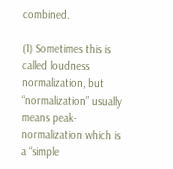combined.

(1) Sometimes this is called loudness normalization, but “normalization” usually means peak-normalization which is a “simple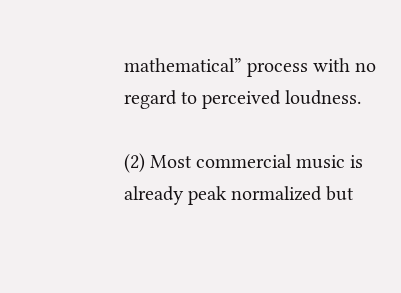mathematical” process with no regard to perceived loudness.

(2) Most commercial music is already peak normalized but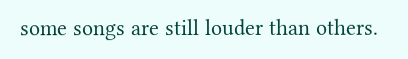some songs are still louder than others.